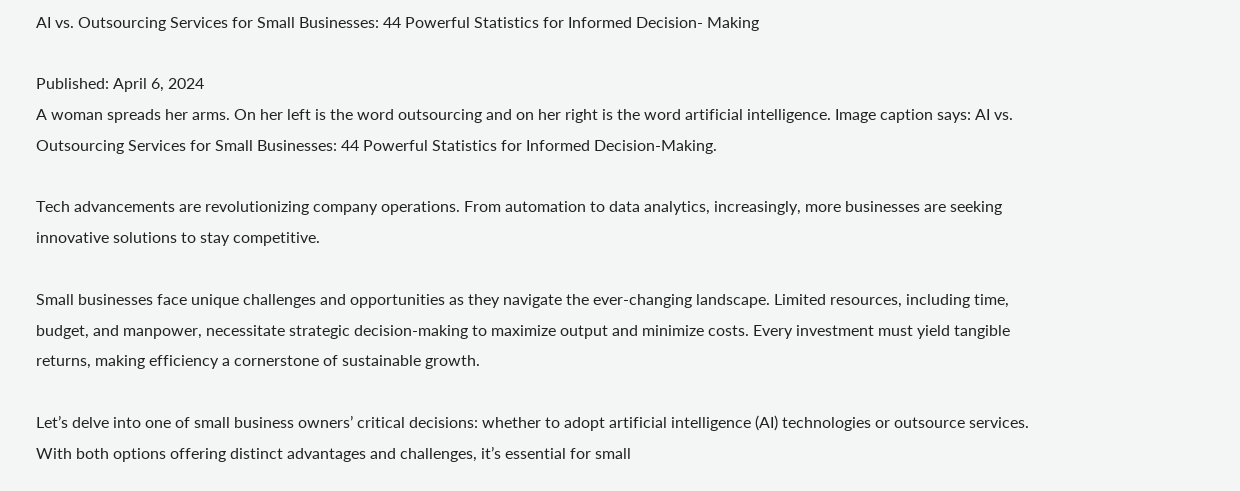AI vs. Outsourcing Services for Small Businesses: 44 Powerful Statistics for Informed Decision- Making

Published: April 6, 2024
A woman spreads her arms. On her left is the word outsourcing and on her right is the word artificial intelligence. Image caption says: AI vs. Outsourcing Services for Small Businesses: 44 Powerful Statistics for Informed Decision-Making.

Tech advancements are revolutionizing company operations. From automation to data analytics, increasingly, more businesses are seeking innovative solutions to stay competitive.

Small businesses face unique challenges and opportunities as they navigate the ever-changing landscape. Limited resources, including time, budget, and manpower, necessitate strategic decision-making to maximize output and minimize costs. Every investment must yield tangible returns, making efficiency a cornerstone of sustainable growth.

Let’s delve into one of small business owners’ critical decisions: whether to adopt artificial intelligence (AI) technologies or outsource services. With both options offering distinct advantages and challenges, it’s essential for small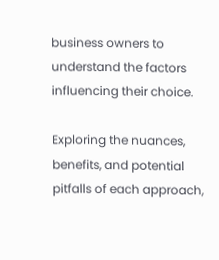business owners to understand the factors influencing their choice.

Exploring the nuances, benefits, and potential pitfalls of each approach,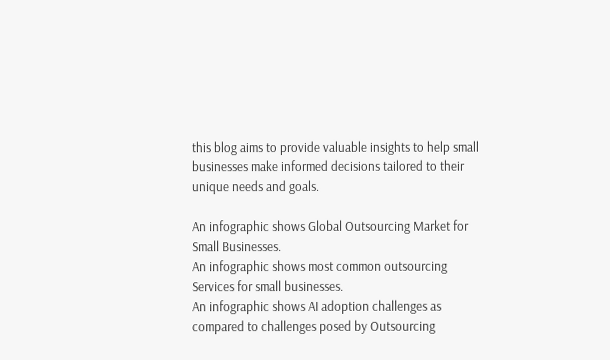this blog aims to provide valuable insights to help small businesses make informed decisions tailored to their unique needs and goals.

An infographic shows Global Outsourcing Market for Small Businesses.
An infographic shows most common outsourcing Services for small businesses.
An infographic shows AI adoption challenges as compared to challenges posed by Outsourcing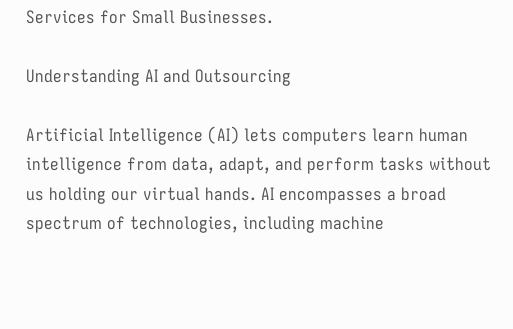Services for Small Businesses.

Understanding AI and Outsourcing

Artificial Intelligence (AI) lets computers learn human intelligence from data, adapt, and perform tasks without us holding our virtual hands. AI encompasses a broad spectrum of technologies, including machine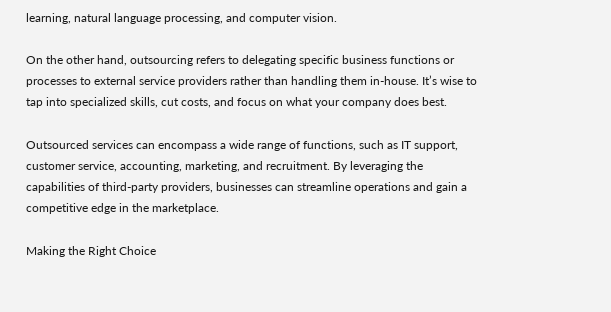learning, natural language processing, and computer vision.

On the other hand, outsourcing refers to delegating specific business functions or processes to external service providers rather than handling them in-house. It’s wise to tap into specialized skills, cut costs, and focus on what your company does best.

Outsourced services can encompass a wide range of functions, such as IT support, customer service, accounting, marketing, and recruitment. By leveraging the capabilities of third-party providers, businesses can streamline operations and gain a competitive edge in the marketplace.

Making the Right Choice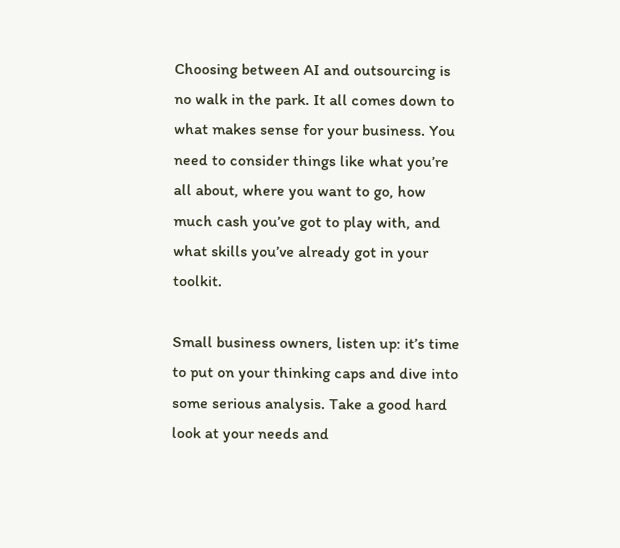Choosing between AI and outsourcing is no walk in the park. It all comes down to what makes sense for your business. You need to consider things like what you’re all about, where you want to go, how much cash you’ve got to play with, and what skills you’ve already got in your toolkit.

Small business owners, listen up: it’s time to put on your thinking caps and dive into some serious analysis. Take a good hard look at your needs and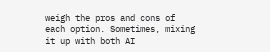weigh the pros and cons of each option. Sometimes, mixing it up with both AI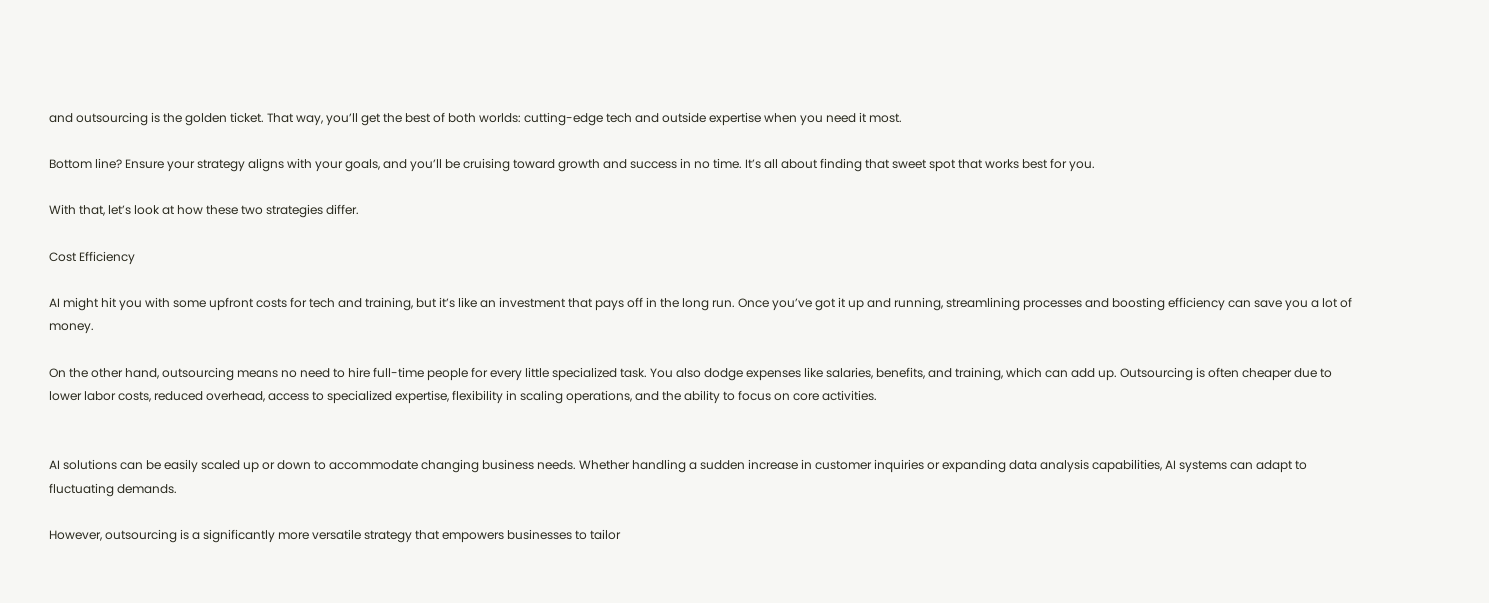and outsourcing is the golden ticket. That way, you’ll get the best of both worlds: cutting-edge tech and outside expertise when you need it most.

Bottom line? Ensure your strategy aligns with your goals, and you’ll be cruising toward growth and success in no time. It’s all about finding that sweet spot that works best for you.

With that, let’s look at how these two strategies differ.

Cost Efficiency

AI might hit you with some upfront costs for tech and training, but it’s like an investment that pays off in the long run. Once you’ve got it up and running, streamlining processes and boosting efficiency can save you a lot of money.

On the other hand, outsourcing means no need to hire full-time people for every little specialized task. You also dodge expenses like salaries, benefits, and training, which can add up. Outsourcing is often cheaper due to lower labor costs, reduced overhead, access to specialized expertise, flexibility in scaling operations, and the ability to focus on core activities.


AI solutions can be easily scaled up or down to accommodate changing business needs. Whether handling a sudden increase in customer inquiries or expanding data analysis capabilities, AI systems can adapt to fluctuating demands.

However, outsourcing is a significantly more versatile strategy that empowers businesses to tailor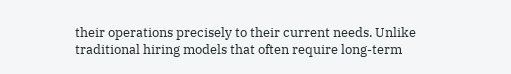their operations precisely to their current needs. Unlike traditional hiring models that often require long-term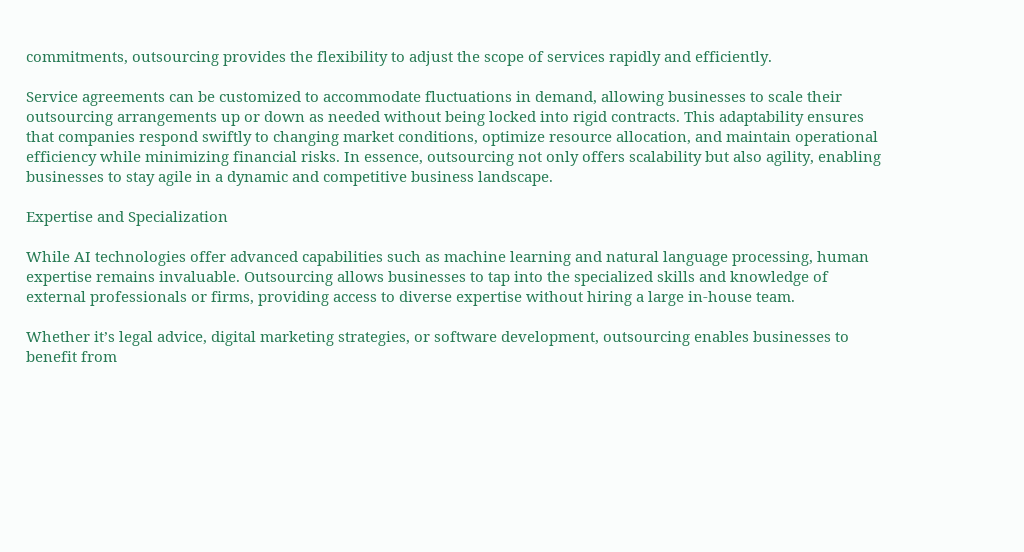commitments, outsourcing provides the flexibility to adjust the scope of services rapidly and efficiently.

Service agreements can be customized to accommodate fluctuations in demand, allowing businesses to scale their outsourcing arrangements up or down as needed without being locked into rigid contracts. This adaptability ensures that companies respond swiftly to changing market conditions, optimize resource allocation, and maintain operational efficiency while minimizing financial risks. In essence, outsourcing not only offers scalability but also agility, enabling businesses to stay agile in a dynamic and competitive business landscape.

Expertise and Specialization

While AI technologies offer advanced capabilities such as machine learning and natural language processing, human expertise remains invaluable. Outsourcing allows businesses to tap into the specialized skills and knowledge of external professionals or firms, providing access to diverse expertise without hiring a large in-house team.

Whether it’s legal advice, digital marketing strategies, or software development, outsourcing enables businesses to benefit from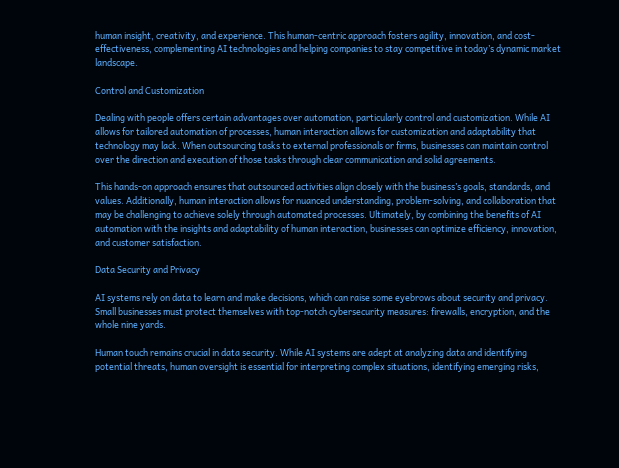human insight, creativity, and experience. This human-centric approach fosters agility, innovation, and cost-effectiveness, complementing AI technologies and helping companies to stay competitive in today’s dynamic market landscape.

Control and Customization

Dealing with people offers certain advantages over automation, particularly control and customization. While AI allows for tailored automation of processes, human interaction allows for customization and adaptability that technology may lack. When outsourcing tasks to external professionals or firms, businesses can maintain control over the direction and execution of those tasks through clear communication and solid agreements.

This hands-on approach ensures that outsourced activities align closely with the business’s goals, standards, and values. Additionally, human interaction allows for nuanced understanding, problem-solving, and collaboration that may be challenging to achieve solely through automated processes. Ultimately, by combining the benefits of AI automation with the insights and adaptability of human interaction, businesses can optimize efficiency, innovation, and customer satisfaction.

Data Security and Privacy

AI systems rely on data to learn and make decisions, which can raise some eyebrows about security and privacy. Small businesses must protect themselves with top-notch cybersecurity measures: firewalls, encryption, and the whole nine yards.

Human touch remains crucial in data security. While AI systems are adept at analyzing data and identifying potential threats, human oversight is essential for interpreting complex situations, identifying emerging risks,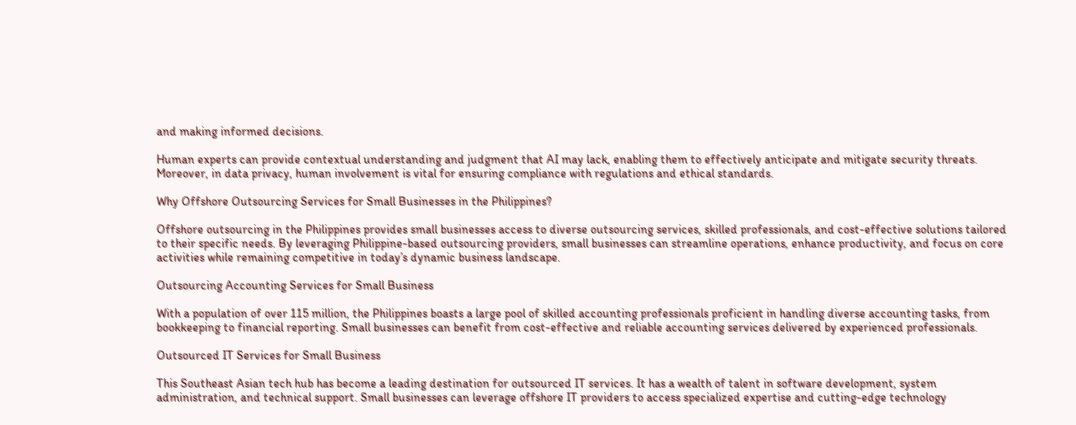and making informed decisions.

Human experts can provide contextual understanding and judgment that AI may lack, enabling them to effectively anticipate and mitigate security threats. Moreover, in data privacy, human involvement is vital for ensuring compliance with regulations and ethical standards.

Why Offshore Outsourcing Services for Small Businesses in the Philippines?

Offshore outsourcing in the Philippines provides small businesses access to diverse outsourcing services, skilled professionals, and cost-effective solutions tailored to their specific needs. By leveraging Philippine-based outsourcing providers, small businesses can streamline operations, enhance productivity, and focus on core activities while remaining competitive in today’s dynamic business landscape.

Outsourcing Accounting Services for Small Business

With a population of over 115 million, the Philippines boasts a large pool of skilled accounting professionals proficient in handling diverse accounting tasks, from bookkeeping to financial reporting. Small businesses can benefit from cost-effective and reliable accounting services delivered by experienced professionals.

Outsourced IT Services for Small Business

This Southeast Asian tech hub has become a leading destination for outsourced IT services. It has a wealth of talent in software development, system administration, and technical support. Small businesses can leverage offshore IT providers to access specialized expertise and cutting-edge technology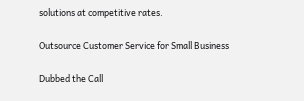solutions at competitive rates.

Outsource Customer Service for Small Business

Dubbed the Call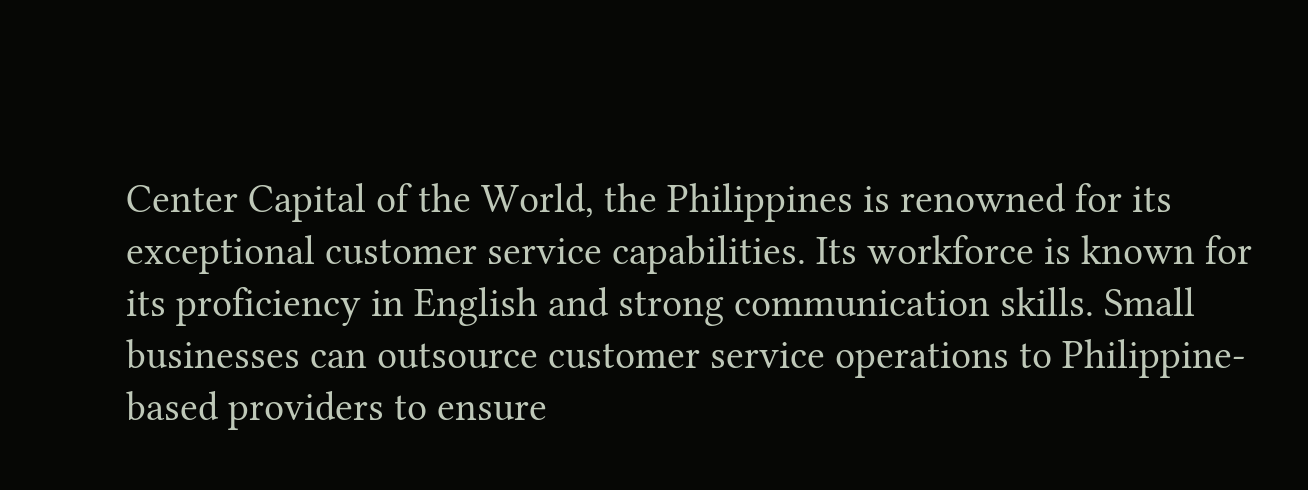Center Capital of the World, the Philippines is renowned for its exceptional customer service capabilities. Its workforce is known for its proficiency in English and strong communication skills. Small businesses can outsource customer service operations to Philippine-based providers to ensure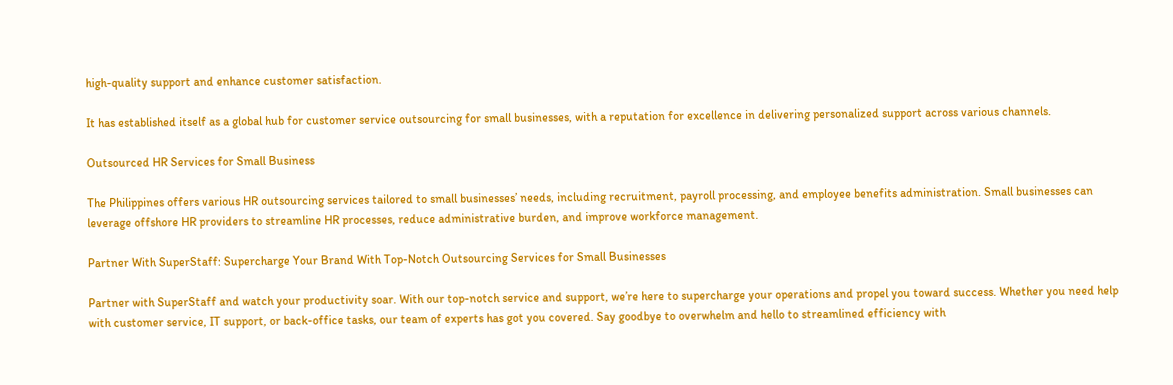high-quality support and enhance customer satisfaction.

It has established itself as a global hub for customer service outsourcing for small businesses, with a reputation for excellence in delivering personalized support across various channels.

Outsourced HR Services for Small Business

The Philippines offers various HR outsourcing services tailored to small businesses’ needs, including recruitment, payroll processing, and employee benefits administration. Small businesses can leverage offshore HR providers to streamline HR processes, reduce administrative burden, and improve workforce management.

Partner With SuperStaff: Supercharge Your Brand With Top-Notch Outsourcing Services for Small Businesses

Partner with SuperStaff and watch your productivity soar. With our top-notch service and support, we’re here to supercharge your operations and propel you toward success. Whether you need help with customer service, IT support, or back-office tasks, our team of experts has got you covered. Say goodbye to overwhelm and hello to streamlined efficiency with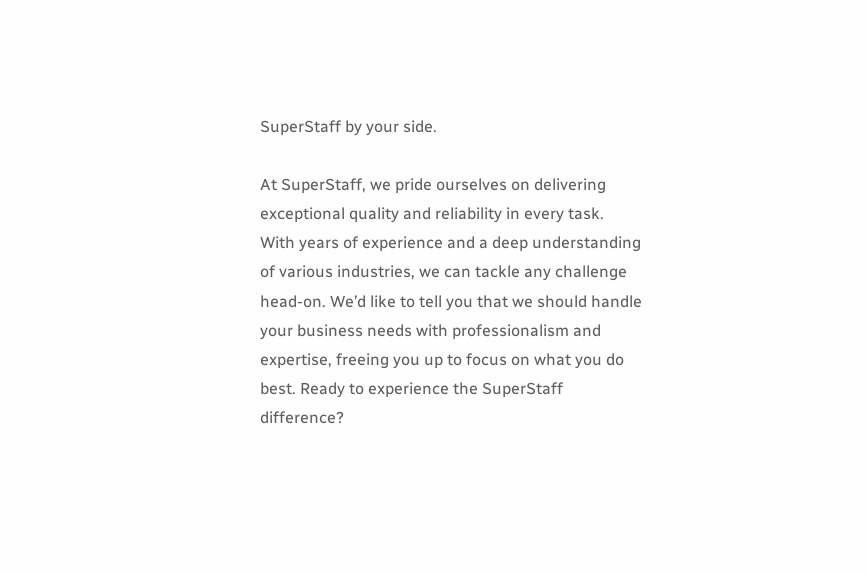SuperStaff by your side.

At SuperStaff, we pride ourselves on delivering exceptional quality and reliability in every task. With years of experience and a deep understanding of various industries, we can tackle any challenge head-on. We’d like to tell you that we should handle your business needs with professionalism and expertise, freeing you up to focus on what you do best. Ready to experience the SuperStaff difference?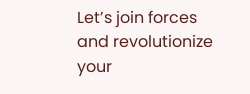Let’s join forces and revolutionize your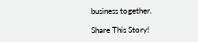business together.

Share This Story!